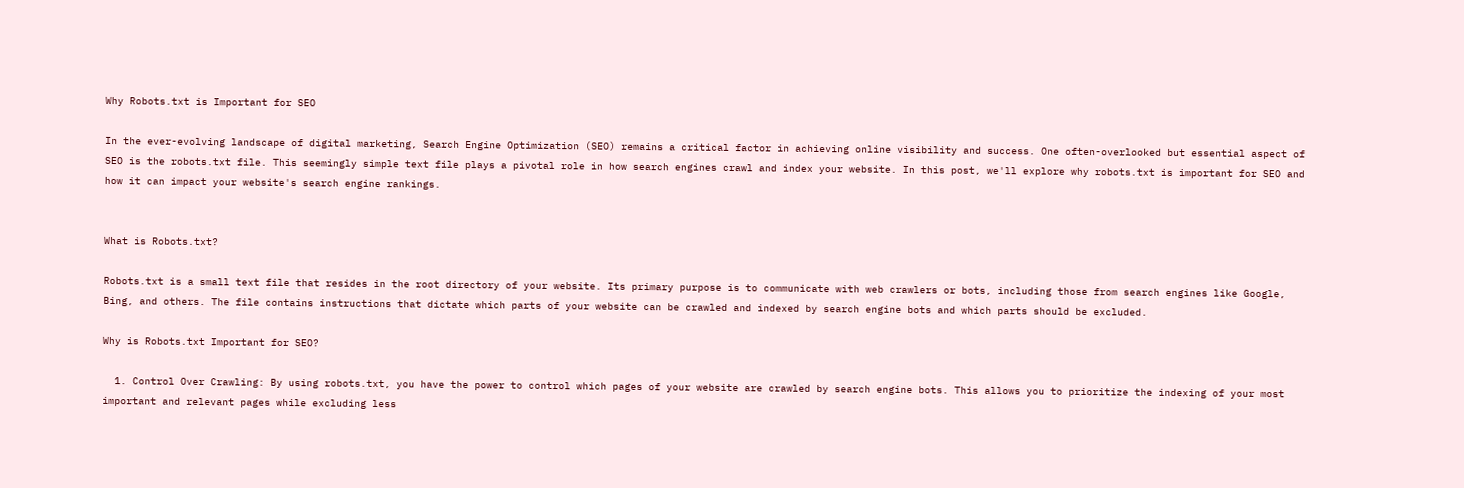Why Robots.txt is Important for SEO

In the ever-evolving landscape of digital marketing, Search Engine Optimization (SEO) remains a critical factor in achieving online visibility and success. One often-overlooked but essential aspect of SEO is the robots.txt file. This seemingly simple text file plays a pivotal role in how search engines crawl and index your website. In this post, we'll explore why robots.txt is important for SEO and how it can impact your website's search engine rankings.


What is Robots.txt?

Robots.txt is a small text file that resides in the root directory of your website. Its primary purpose is to communicate with web crawlers or bots, including those from search engines like Google, Bing, and others. The file contains instructions that dictate which parts of your website can be crawled and indexed by search engine bots and which parts should be excluded.

Why is Robots.txt Important for SEO?

  1. Control Over Crawling: By using robots.txt, you have the power to control which pages of your website are crawled by search engine bots. This allows you to prioritize the indexing of your most important and relevant pages while excluding less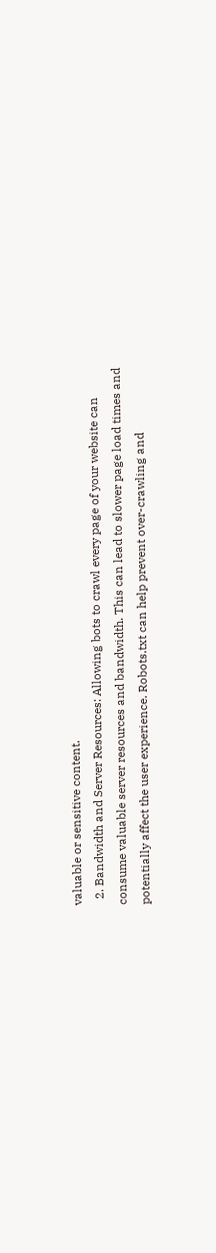valuable or sensitive content.
  2. Bandwidth and Server Resources: Allowing bots to crawl every page of your website can consume valuable server resources and bandwidth. This can lead to slower page load times and potentially affect the user experience. Robots.txt can help prevent over-crawling and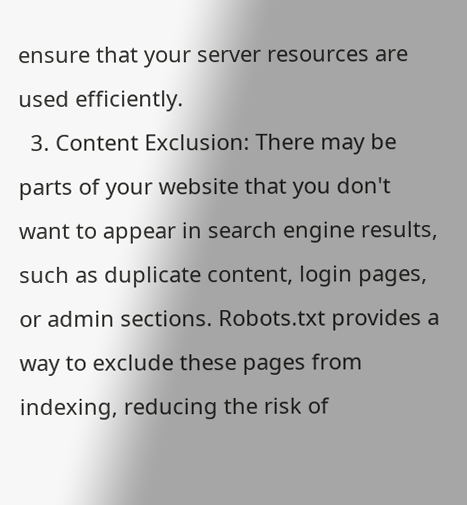ensure that your server resources are used efficiently.
  3. Content Exclusion: There may be parts of your website that you don't want to appear in search engine results, such as duplicate content, login pages, or admin sections. Robots.txt provides a way to exclude these pages from indexing, reducing the risk of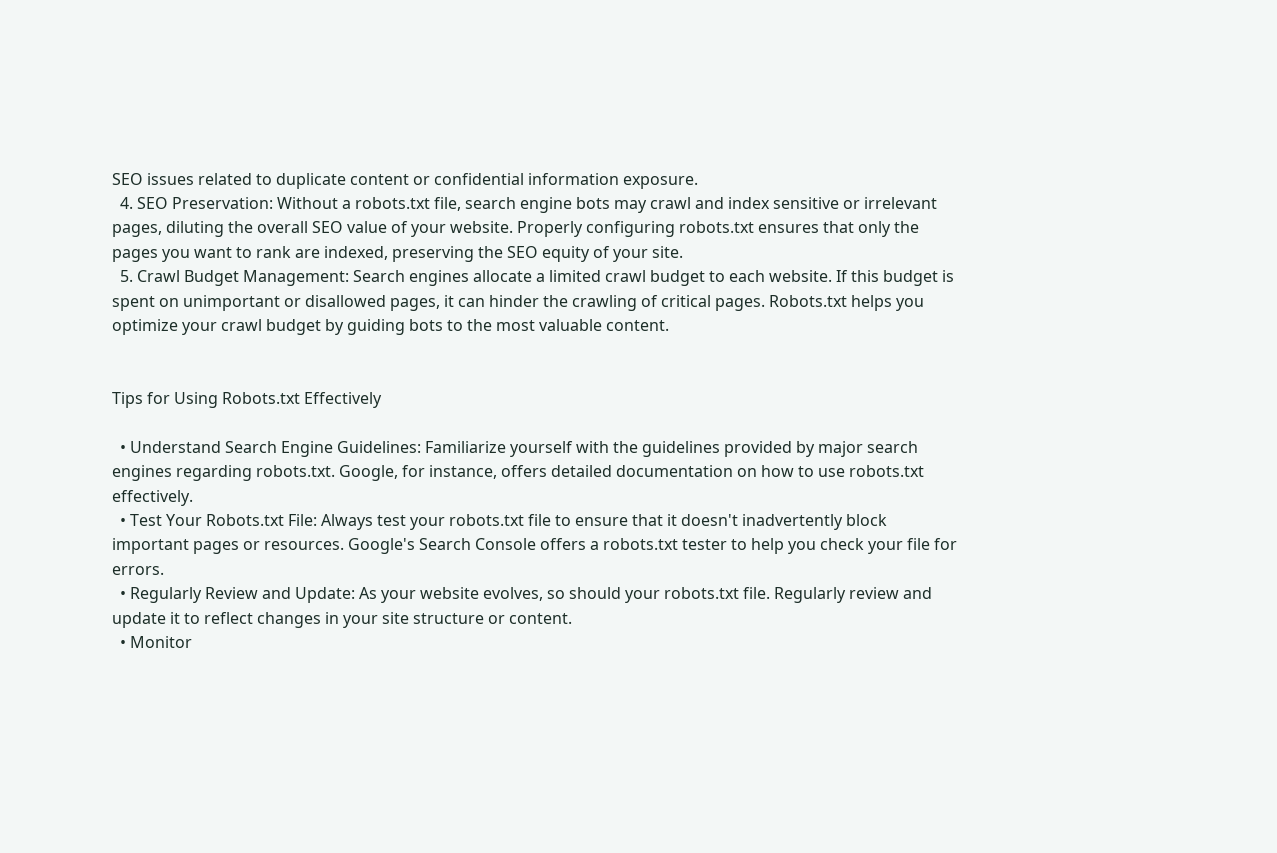SEO issues related to duplicate content or confidential information exposure.
  4. SEO Preservation: Without a robots.txt file, search engine bots may crawl and index sensitive or irrelevant pages, diluting the overall SEO value of your website. Properly configuring robots.txt ensures that only the pages you want to rank are indexed, preserving the SEO equity of your site.
  5. Crawl Budget Management: Search engines allocate a limited crawl budget to each website. If this budget is spent on unimportant or disallowed pages, it can hinder the crawling of critical pages. Robots.txt helps you optimize your crawl budget by guiding bots to the most valuable content.


Tips for Using Robots.txt Effectively

  • Understand Search Engine Guidelines: Familiarize yourself with the guidelines provided by major search engines regarding robots.txt. Google, for instance, offers detailed documentation on how to use robots.txt effectively.
  • Test Your Robots.txt File: Always test your robots.txt file to ensure that it doesn't inadvertently block important pages or resources. Google's Search Console offers a robots.txt tester to help you check your file for errors.
  • Regularly Review and Update: As your website evolves, so should your robots.txt file. Regularly review and update it to reflect changes in your site structure or content.
  • Monitor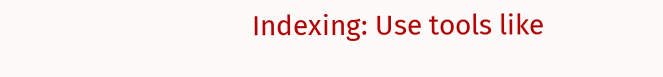Indexing: Use tools like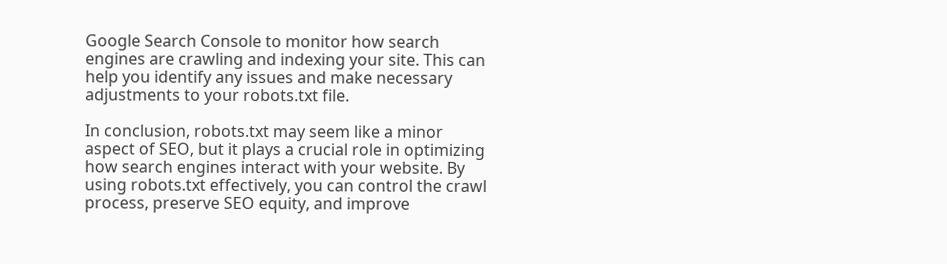Google Search Console to monitor how search engines are crawling and indexing your site. This can help you identify any issues and make necessary adjustments to your robots.txt file.

In conclusion, robots.txt may seem like a minor aspect of SEO, but it plays a crucial role in optimizing how search engines interact with your website. By using robots.txt effectively, you can control the crawl process, preserve SEO equity, and improve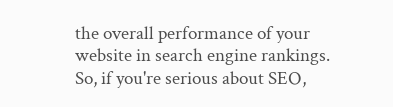the overall performance of your website in search engine rankings. So, if you're serious about SEO,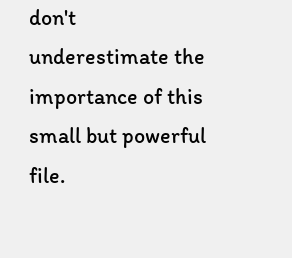don't underestimate the importance of this small but powerful file.